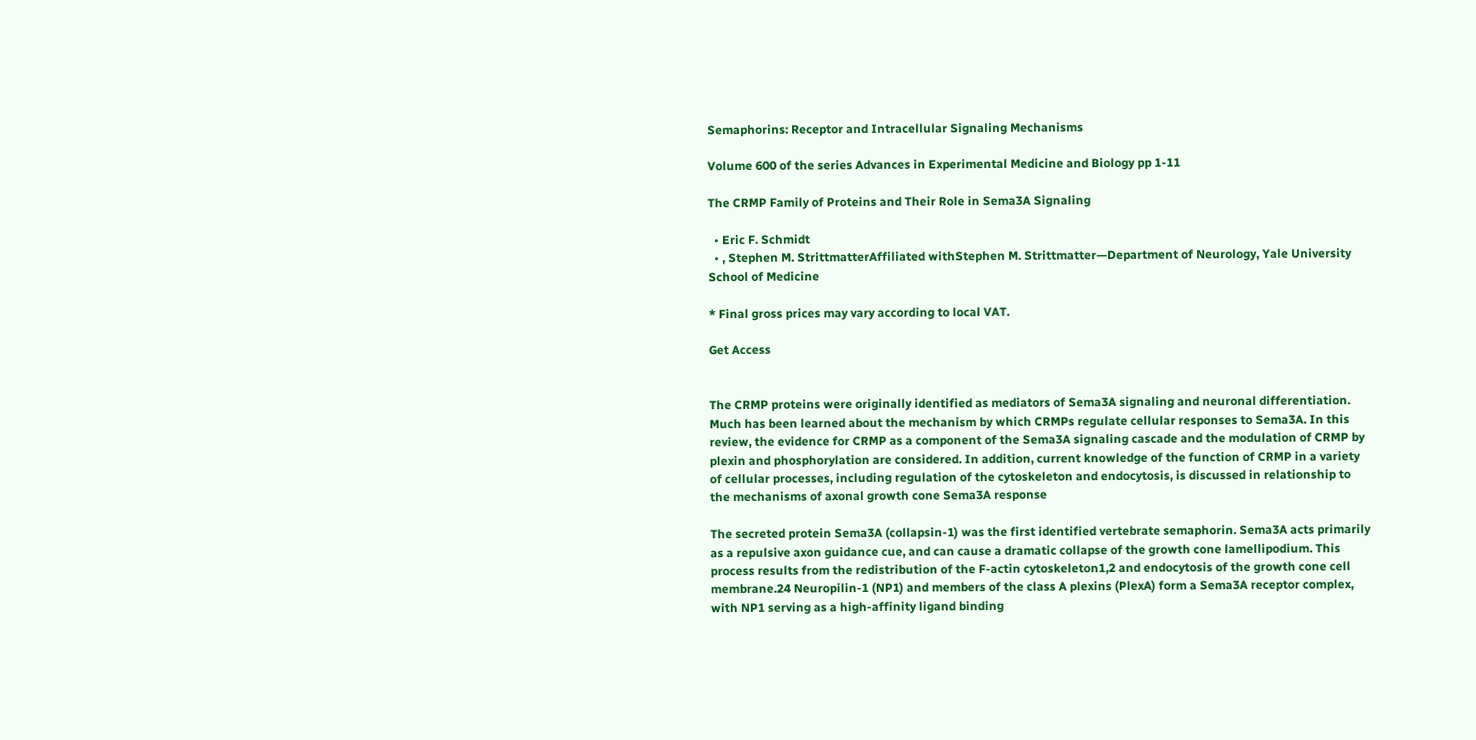Semaphorins: Receptor and Intracellular Signaling Mechanisms

Volume 600 of the series Advances in Experimental Medicine and Biology pp 1-11

The CRMP Family of Proteins and Their Role in Sema3A Signaling

  • Eric F. Schmidt
  • , Stephen M. StrittmatterAffiliated withStephen M. Strittmatter—Department of Neurology, Yale University School of Medicine

* Final gross prices may vary according to local VAT.

Get Access


The CRMP proteins were originally identified as mediators of Sema3A signaling and neuronal differentiation. Much has been learned about the mechanism by which CRMPs regulate cellular responses to Sema3A. In this review, the evidence for CRMP as a component of the Sema3A signaling cascade and the modulation of CRMP by plexin and phosphorylation are considered. In addition, current knowledge of the function of CRMP in a variety of cellular processes, including regulation of the cytoskeleton and endocytosis, is discussed in relationship to the mechanisms of axonal growth cone Sema3A response

The secreted protein Sema3A (collapsin-1) was the first identified vertebrate semaphorin. Sema3A acts primarily as a repulsive axon guidance cue, and can cause a dramatic collapse of the growth cone lamellipodium. This process results from the redistribution of the F-actin cytoskeleton1,2 and endocytosis of the growth cone cell membrane.24 Neuropilin-1 (NP1) and members of the class A plexins (PlexA) form a Sema3A receptor complex, with NP1 serving as a high-affinity ligand binding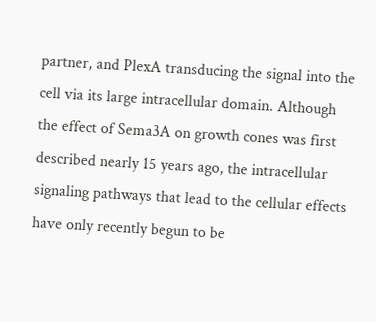partner, and PlexA transducing the signal into the cell via its large intracellular domain. Although the effect of Sema3A on growth cones was first described nearly 15 years ago, the intracellular signaling pathways that lead to the cellular effects have only recently begun to be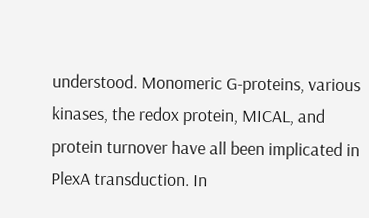understood. Monomeric G-proteins, various kinases, the redox protein, MICAL, and protein turnover have all been implicated in PlexA transduction. In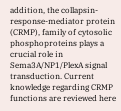addition, the collapsin-response-mediator protein (CRMP), family of cytosolic phosphoproteins plays a crucial role in Sema3A/NP1/PlexA signal transduction. Current knowledge regarding CRMP functions are reviewed here